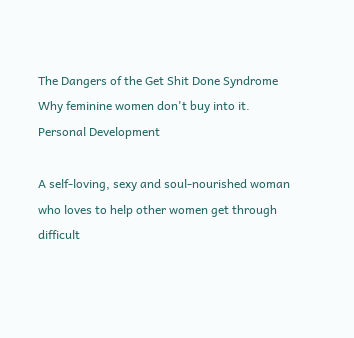The Dangers of the Get Shit Done Syndrome
Why feminine women don't buy into it.
Personal Development

A self-loving, sexy and soul-nourished woman who loves to help other women get through difficult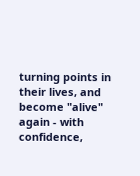turning points in their lives, and become "alive" again - with confidence,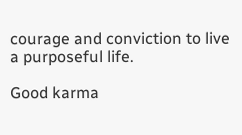courage and conviction to live a purposeful life.

Good karma